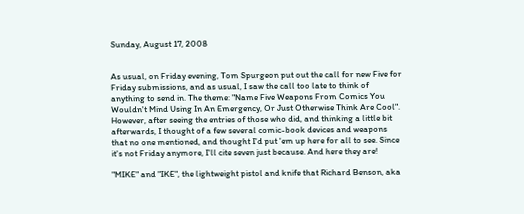Sunday, August 17, 2008


As usual, on Friday evening, Tom Spurgeon put out the call for new Five for Friday submissions, and as usual, I saw the call too late to think of anything to send in. The theme: "Name Five Weapons From Comics You Wouldn't Mind Using In An Emergency, Or Just Otherwise Think Are Cool". However, after seeing the entries of those who did, and thinking a little bit afterwards, I thought of a few several comic-book devices and weapons that no one mentioned, and thought I'd put 'em up here for all to see. Since it's not Friday anymore, I'll cite seven just because. And here they are!

"MIKE" and "IKE", the lightweight pistol and knife that Richard Benson, aka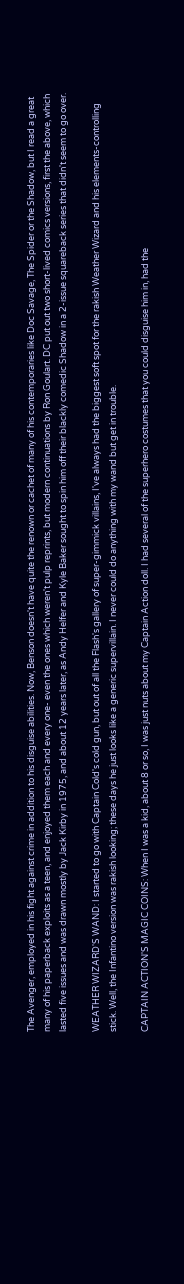The Avenger, employed in his fight against crime in addition to his disguise abilities. Now, Benson doesn't have quite the renown or cachet of many of his contemporaries like Doc Savage, The Spider or the Shadow, but I read a great many of his paperback exploits as a teen, and enjoyed them each and every one- even the ones which weren't pulp reprints, but modern continuations by Ron Goulart. DC put out two short-lived comics versions, first the above, which lasted five issues and was drawn mostly by Jack Kirby in 1975, and about 12 years later, as Andy Helfer and Kyle Baker sought to spin him off their blackly comedic Shadow in a 2-issue squareback series that didn't seem to go over.

WEATHER WIZARD'S WAND: I started to go with Captain Cold's cold gun, but out of all the Flash's gallery of super-gimmick villains, I've always had the biggest soft spot for the rakish Weather Wizard and his elements-controlling stick. Well, the Infantino version was rakish looking; these days he just looks like a generic supervillain. I never could do anything with my wand but get in trouble.

CAPTAIN ACTION'S MAGIC COINS: When I was a kid, about 8 or so, I was just nuts about my Captain Action doll. I had several of the superhero costumes that you could disguise him in, had the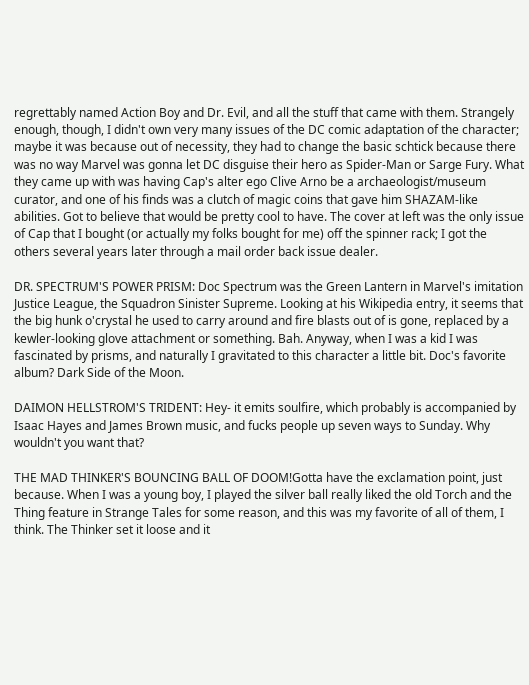regrettably named Action Boy and Dr. Evil, and all the stuff that came with them. Strangely enough, though, I didn't own very many issues of the DC comic adaptation of the character; maybe it was because out of necessity, they had to change the basic schtick because there was no way Marvel was gonna let DC disguise their hero as Spider-Man or Sarge Fury. What they came up with was having Cap's alter ego Clive Arno be a archaeologist/museum curator, and one of his finds was a clutch of magic coins that gave him SHAZAM-like abilities. Got to believe that would be pretty cool to have. The cover at left was the only issue of Cap that I bought (or actually my folks bought for me) off the spinner rack; I got the others several years later through a mail order back issue dealer.

DR. SPECTRUM'S POWER PRISM: Doc Spectrum was the Green Lantern in Marvel's imitation Justice League, the Squadron Sinister Supreme. Looking at his Wikipedia entry, it seems that the big hunk o'crystal he used to carry around and fire blasts out of is gone, replaced by a kewler-looking glove attachment or something. Bah. Anyway, when I was a kid I was fascinated by prisms, and naturally I gravitated to this character a little bit. Doc's favorite album? Dark Side of the Moon.

DAIMON HELLSTROM'S TRIDENT: Hey- it emits soulfire, which probably is accompanied by Isaac Hayes and James Brown music, and fucks people up seven ways to Sunday. Why wouldn't you want that?

THE MAD THINKER'S BOUNCING BALL OF DOOM!Gotta have the exclamation point, just because. When I was a young boy, I played the silver ball really liked the old Torch and the Thing feature in Strange Tales for some reason, and this was my favorite of all of them, I think. The Thinker set it loose and it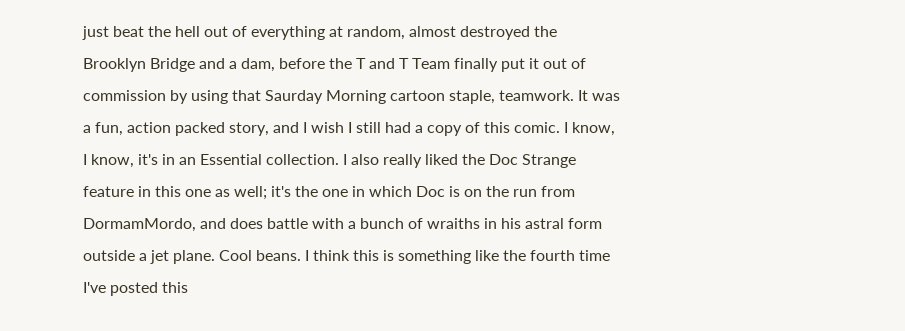just beat the hell out of everything at random, almost destroyed the Brooklyn Bridge and a dam, before the T and T Team finally put it out of commission by using that Saurday Morning cartoon staple, teamwork. It was a fun, action packed story, and I wish I still had a copy of this comic. I know, I know, it's in an Essential collection. I also really liked the Doc Strange feature in this one as well; it's the one in which Doc is on the run from DormamMordo, and does battle with a bunch of wraiths in his astral form outside a jet plane. Cool beans. I think this is something like the fourth time I've posted this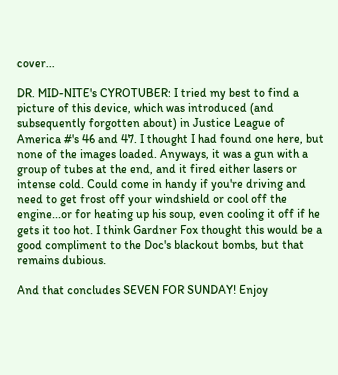cover...

DR. MID-NITE's CYROTUBER: I tried my best to find a picture of this device, which was introduced (and subsequently forgotten about) in Justice League of America #'s 46 and 47. I thought I had found one here, but none of the images loaded. Anyways, it was a gun with a group of tubes at the end, and it fired either lasers or intense cold. Could come in handy if you're driving and need to get frost off your windshield or cool off the engine...or for heating up his soup, even cooling it off if he gets it too hot. I think Gardner Fox thought this would be a good compliment to the Doc's blackout bombs, but that remains dubious.

And that concludes SEVEN FOR SUNDAY! Enjoy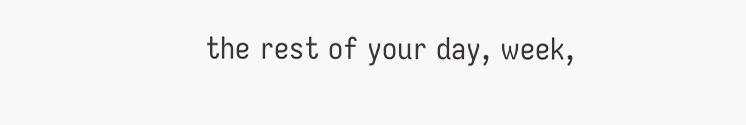the rest of your day, week,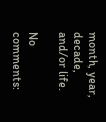month, year, decade, and/or life.

No comments: